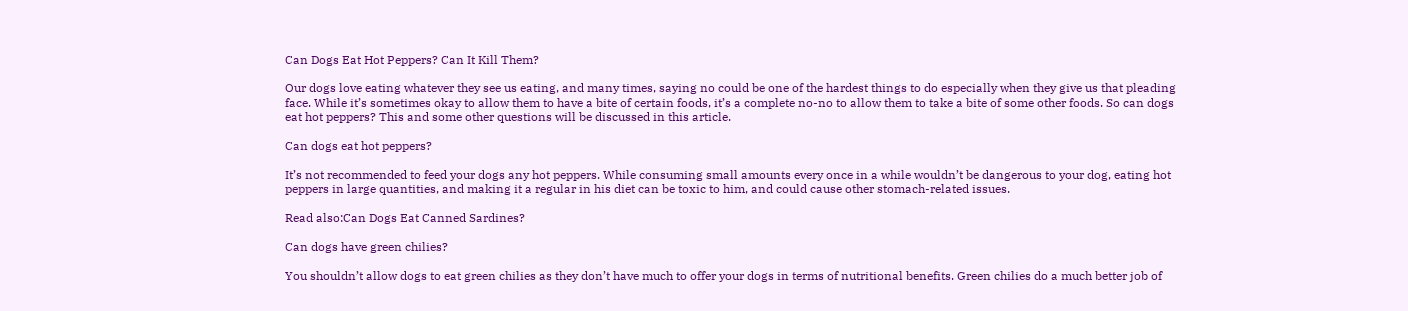Can Dogs Eat Hot Peppers? Can It Kill Them?

Our dogs love eating whatever they see us eating, and many times, saying no could be one of the hardest things to do especially when they give us that pleading face. While it’s sometimes okay to allow them to have a bite of certain foods, it’s a complete no-no to allow them to take a bite of some other foods. So can dogs eat hot peppers? This and some other questions will be discussed in this article.

Can dogs eat hot peppers?

It’s not recommended to feed your dogs any hot peppers. While consuming small amounts every once in a while wouldn’t be dangerous to your dog, eating hot peppers in large quantities, and making it a regular in his diet can be toxic to him, and could cause other stomach-related issues.

Read also:Can Dogs Eat Canned Sardines?

Can dogs have green chilies?

You shouldn’t allow dogs to eat green chilies as they don’t have much to offer your dogs in terms of nutritional benefits. Green chilies do a much better job of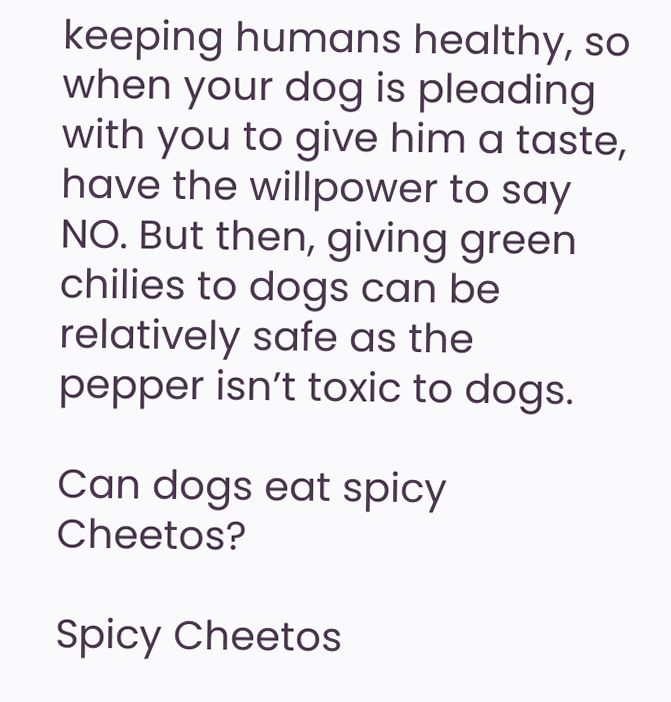keeping humans healthy, so when your dog is pleading with you to give him a taste, have the willpower to say NO. But then, giving green chilies to dogs can be relatively safe as the pepper isn’t toxic to dogs.

Can dogs eat spicy Cheetos?

Spicy Cheetos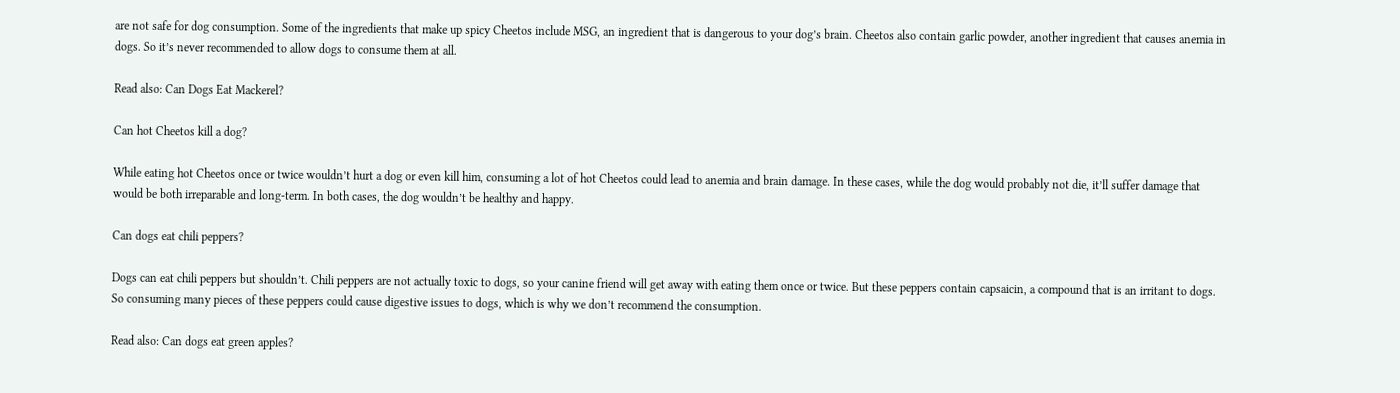are not safe for dog consumption. Some of the ingredients that make up spicy Cheetos include MSG, an ingredient that is dangerous to your dog’s brain. Cheetos also contain garlic powder, another ingredient that causes anemia in dogs. So it’s never recommended to allow dogs to consume them at all.

Read also: Can Dogs Eat Mackerel?

Can hot Cheetos kill a dog?

While eating hot Cheetos once or twice wouldn’t hurt a dog or even kill him, consuming a lot of hot Cheetos could lead to anemia and brain damage. In these cases, while the dog would probably not die, it’ll suffer damage that would be both irreparable and long-term. In both cases, the dog wouldn’t be healthy and happy.

Can dogs eat chili peppers?

Dogs can eat chili peppers but shouldn’t. Chili peppers are not actually toxic to dogs, so your canine friend will get away with eating them once or twice. But these peppers contain capsaicin, a compound that is an irritant to dogs. So consuming many pieces of these peppers could cause digestive issues to dogs, which is why we don’t recommend the consumption.

Read also: Can dogs eat green apples?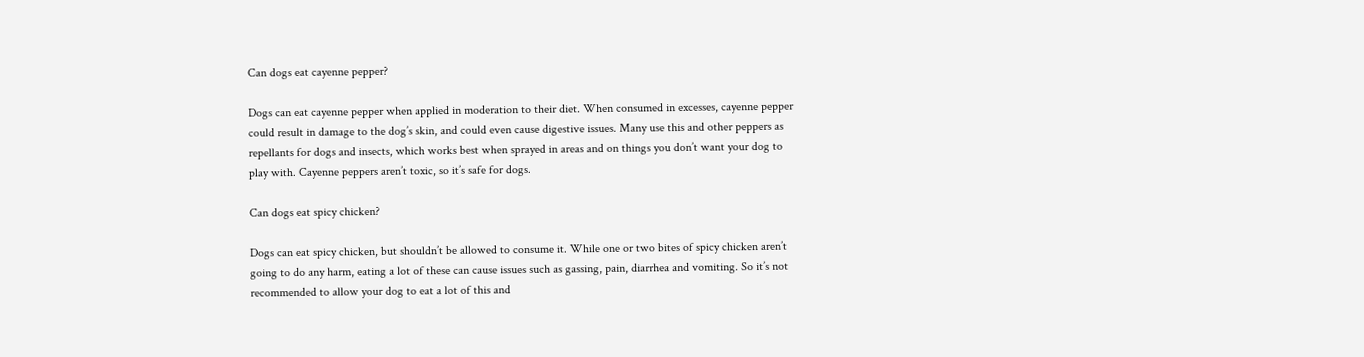Can dogs eat cayenne pepper?

Dogs can eat cayenne pepper when applied in moderation to their diet. When consumed in excesses, cayenne pepper could result in damage to the dog’s skin, and could even cause digestive issues. Many use this and other peppers as repellants for dogs and insects, which works best when sprayed in areas and on things you don’t want your dog to play with. Cayenne peppers aren’t toxic, so it’s safe for dogs.

Can dogs eat spicy chicken?

Dogs can eat spicy chicken, but shouldn’t be allowed to consume it. While one or two bites of spicy chicken aren’t going to do any harm, eating a lot of these can cause issues such as gassing, pain, diarrhea and vomiting. So it’s not recommended to allow your dog to eat a lot of this and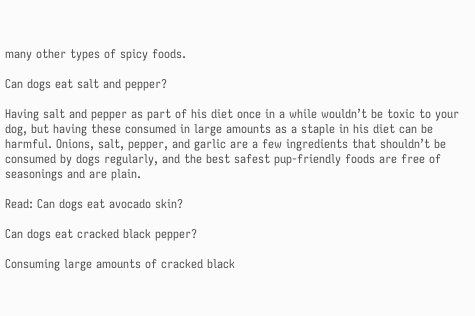many other types of spicy foods.

Can dogs eat salt and pepper?

Having salt and pepper as part of his diet once in a while wouldn’t be toxic to your dog, but having these consumed in large amounts as a staple in his diet can be harmful. Onions, salt, pepper, and garlic are a few ingredients that shouldn’t be consumed by dogs regularly, and the best safest pup-friendly foods are free of seasonings and are plain.

Read: Can dogs eat avocado skin?

Can dogs eat cracked black pepper?

Consuming large amounts of cracked black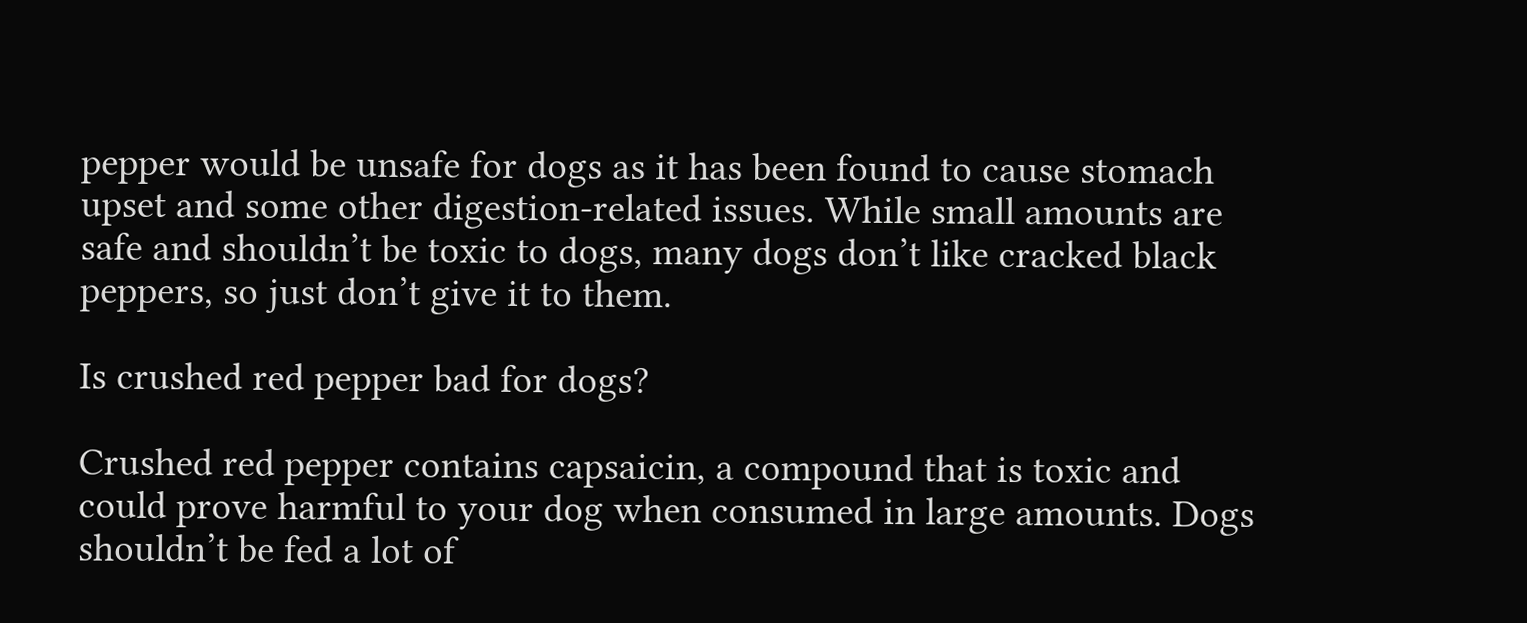pepper would be unsafe for dogs as it has been found to cause stomach upset and some other digestion-related issues. While small amounts are safe and shouldn’t be toxic to dogs, many dogs don’t like cracked black peppers, so just don’t give it to them.

Is crushed red pepper bad for dogs?

Crushed red pepper contains capsaicin, a compound that is toxic and could prove harmful to your dog when consumed in large amounts. Dogs shouldn’t be fed a lot of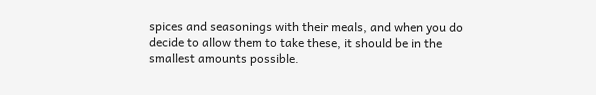spices and seasonings with their meals, and when you do decide to allow them to take these, it should be in the smallest amounts possible.